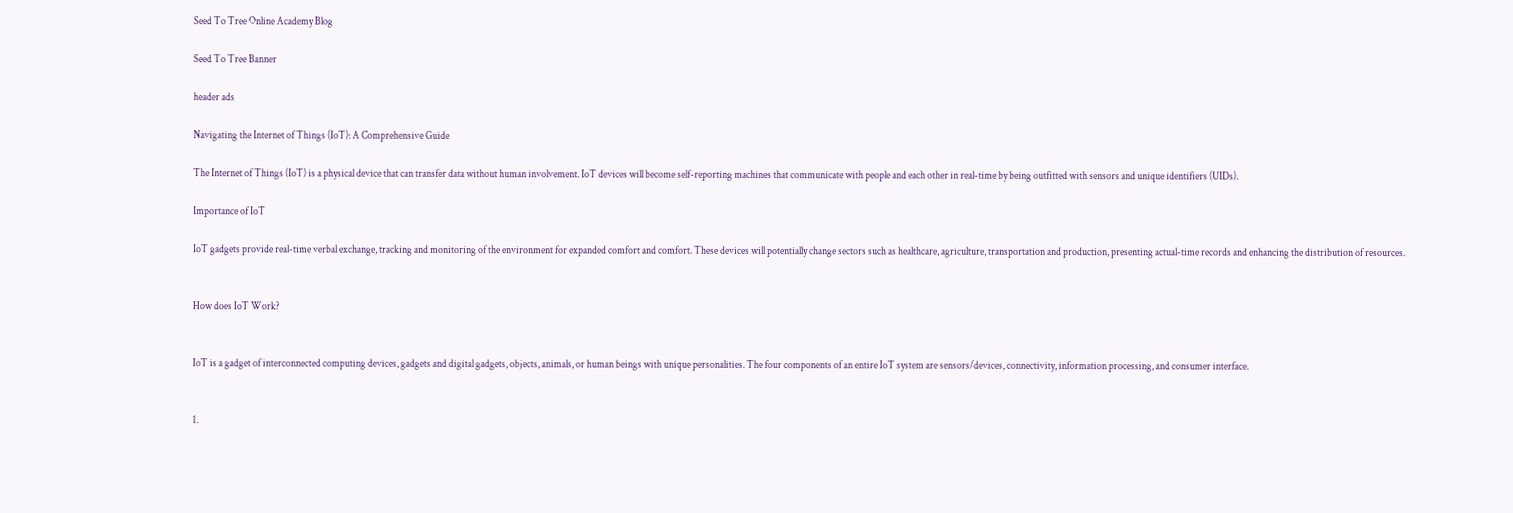Seed To Tree Online Academy Blog

Seed To Tree Banner

header ads

Navigating the Internet of Things (IoT): A Comprehensive Guide

The Internet of Things (IoT) is a physical device that can transfer data without human involvement. IoT devices will become self-reporting machines that communicate with people and each other in real-time by being outfitted with sensors and unique identifiers (UIDs).

Importance of IoT

IoT gadgets provide real-time verbal exchange, tracking and monitoring of the environment for expanded comfort and comfort. These devices will potentially change sectors such as healthcare, agriculture, transportation and production, presenting actual-time records and enhancing the distribution of resources.


How does IoT Work?


IoT is a gadget of interconnected computing devices, gadgets and digital gadgets, objects, animals, or human beings with unique personalities. The four components of an entire IoT system are sensors/devices, connectivity, information processing, and consumer interface.


1.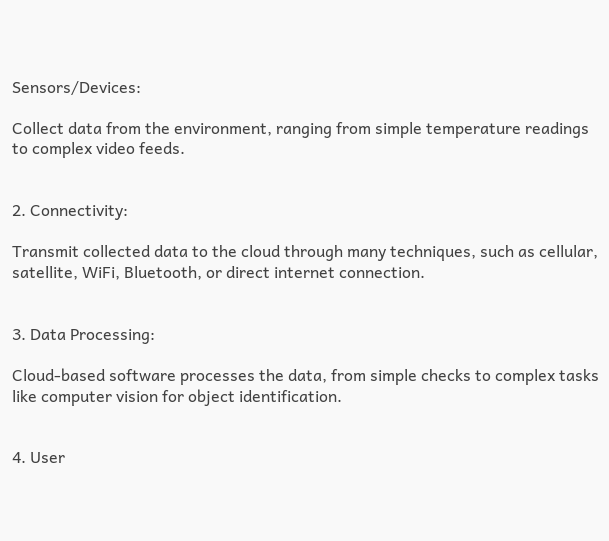Sensors/Devices:

Collect data from the environment, ranging from simple temperature readings to complex video feeds.


2. Connectivity:

Transmit collected data to the cloud through many techniques, such as cellular, satellite, WiFi, Bluetooth, or direct internet connection.


3. Data Processing:

Cloud-based software processes the data, from simple checks to complex tasks like computer vision for object identification.


4. User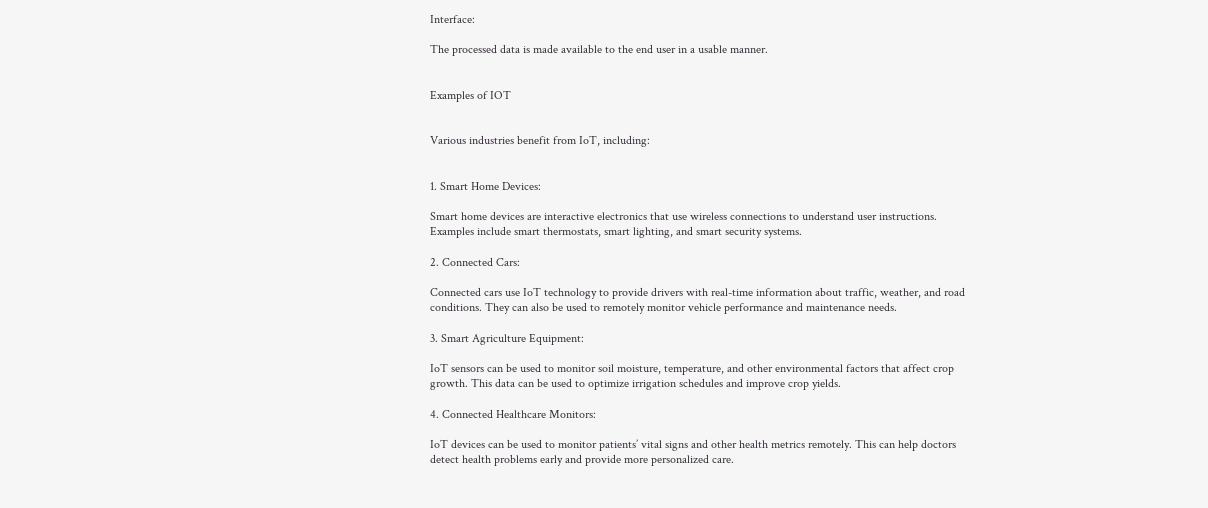Interface:

The processed data is made available to the end user in a usable manner.


Examples of IOT


Various industries benefit from IoT, including:


1. Smart Home Devices:

Smart home devices are interactive electronics that use wireless connections to understand user instructions. Examples include smart thermostats, smart lighting, and smart security systems.

2. Connected Cars:

Connected cars use IoT technology to provide drivers with real-time information about traffic, weather, and road conditions. They can also be used to remotely monitor vehicle performance and maintenance needs.

3. Smart Agriculture Equipment:

IoT sensors can be used to monitor soil moisture, temperature, and other environmental factors that affect crop growth. This data can be used to optimize irrigation schedules and improve crop yields.

4. Connected Healthcare Monitors:

IoT devices can be used to monitor patients’ vital signs and other health metrics remotely. This can help doctors detect health problems early and provide more personalized care.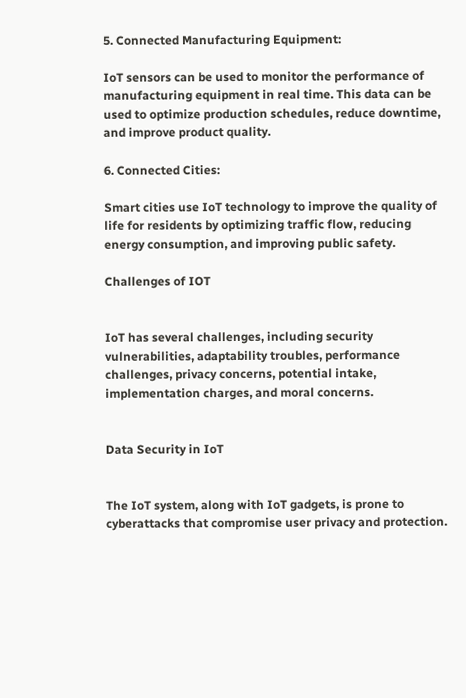5. Connected Manufacturing Equipment:

IoT sensors can be used to monitor the performance of manufacturing equipment in real time. This data can be used to optimize production schedules, reduce downtime, and improve product quality.

6. Connected Cities:

Smart cities use IoT technology to improve the quality of life for residents by optimizing traffic flow, reducing energy consumption, and improving public safety.

Challenges of IOT


IoT has several challenges, including security vulnerabilities, adaptability troubles, performance challenges, privacy concerns, potential intake, implementation charges, and moral concerns.


Data Security in IoT


The IoT system, along with IoT gadgets, is prone to cyberattacks that compromise user privacy and protection.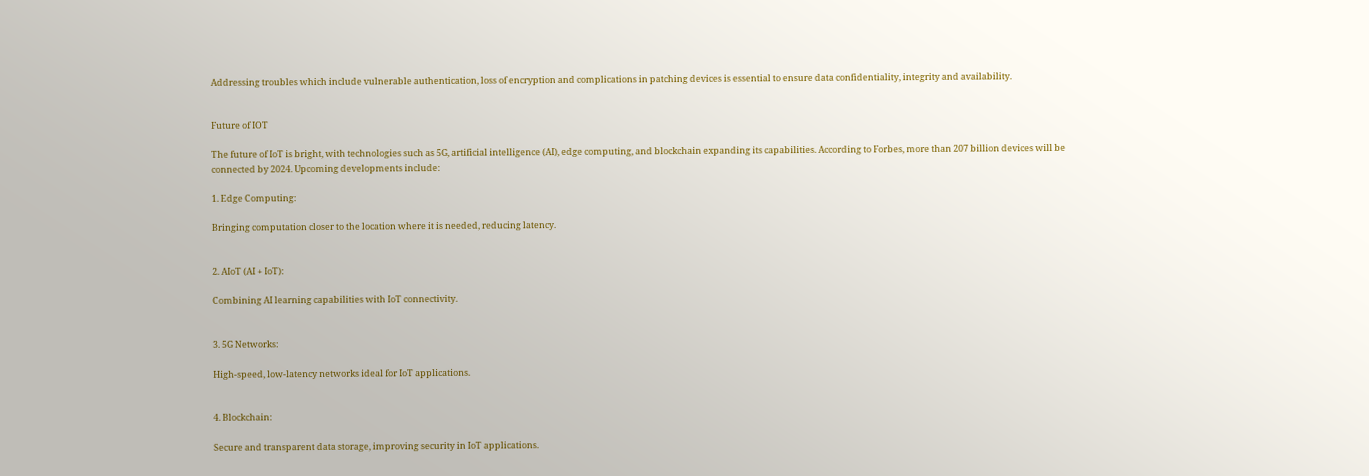Addressing troubles which include vulnerable authentication, loss of encryption and complications in patching devices is essential to ensure data confidentiality, integrity and availability.


Future of IOT

The future of IoT is bright, with technologies such as 5G, artificial intelligence (AI), edge computing, and blockchain expanding its capabilities. According to Forbes, more than 207 billion devices will be connected by 2024. Upcoming developments include:

1. Edge Computing:

Bringing computation closer to the location where it is needed, reducing latency.


2. AIoT (AI + IoT):

Combining AI learning capabilities with IoT connectivity.


3. 5G Networks:

High-speed, low-latency networks ideal for IoT applications.


4. Blockchain:

Secure and transparent data storage, improving security in IoT applications.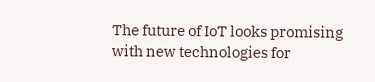The future of IoT looks promising with new technologies for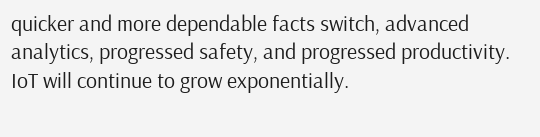quicker and more dependable facts switch, advanced analytics, progressed safety, and progressed productivity. IoT will continue to grow exponentially.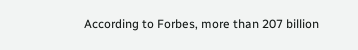According to Forbes, more than 207 billion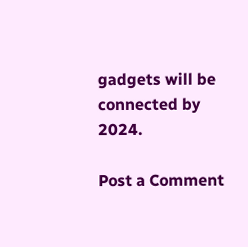gadgets will be connected by 2024.

Post a Comment